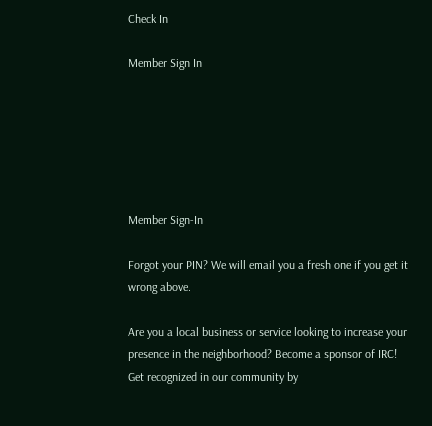Check In

Member Sign In






Member Sign-In

Forgot your PIN? We will email you a fresh one if you get it wrong above.

Are you a local business or service looking to increase your presence in the neighborhood? Become a sponsor of IRC!
Get recognized in our community by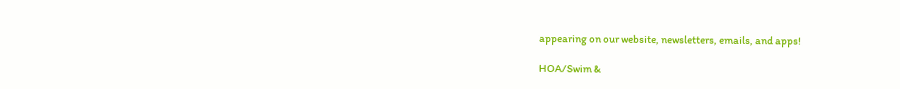appearing on our website, newsletters, emails, and apps!

HOA/Swim &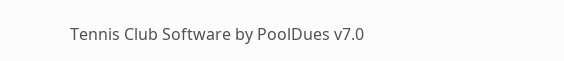Tennis Club Software by PoolDues v7.0